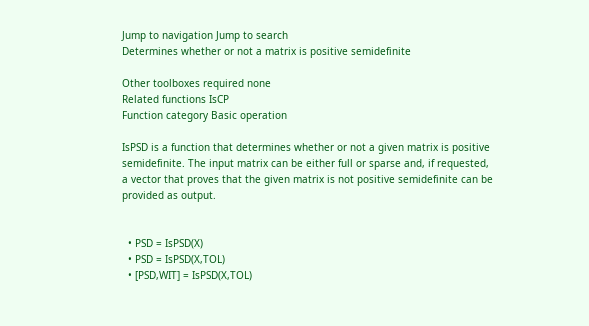Jump to navigation Jump to search
Determines whether or not a matrix is positive semidefinite

Other toolboxes required none
Related functions IsCP
Function category Basic operation

IsPSD is a function that determines whether or not a given matrix is positive semidefinite. The input matrix can be either full or sparse and, if requested, a vector that proves that the given matrix is not positive semidefinite can be provided as output.


  • PSD = IsPSD(X)
  • PSD = IsPSD(X,TOL)
  • [PSD,WIT] = IsPSD(X,TOL)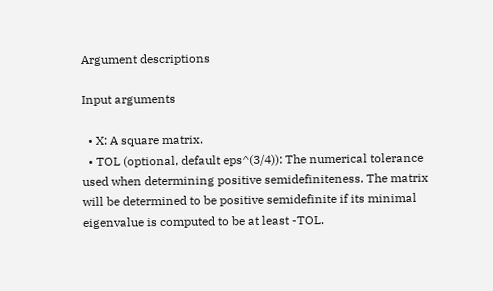Argument descriptions

Input arguments

  • X: A square matrix.
  • TOL (optional, default eps^(3/4)): The numerical tolerance used when determining positive semidefiniteness. The matrix will be determined to be positive semidefinite if its minimal eigenvalue is computed to be at least -TOL.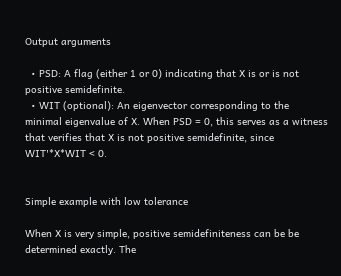Output arguments

  • PSD: A flag (either 1 or 0) indicating that X is or is not positive semidefinite.
  • WIT (optional): An eigenvector corresponding to the minimal eigenvalue of X. When PSD = 0, this serves as a witness that verifies that X is not positive semidefinite, since WIT'*X*WIT < 0.


Simple example with low tolerance

When X is very simple, positive semidefiniteness can be be determined exactly. The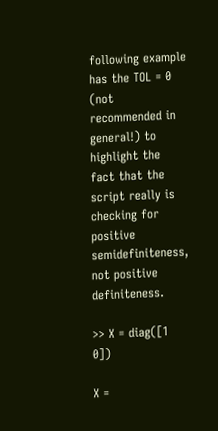following example has the TOL = 0 (not recommended in general!) to highlight the fact that the script really is checking for positive semidefiniteness, not positive definiteness.

>> X = diag([1 0])

X =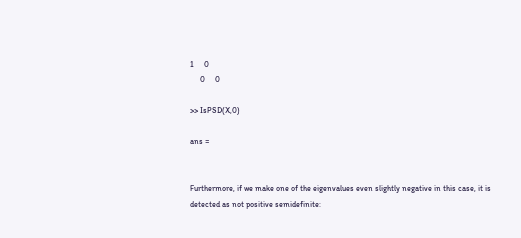1     0
     0     0

>> IsPSD(X,0)

ans =


Furthermore, if we make one of the eigenvalues even slightly negative in this case, it is detected as not positive semidefinite: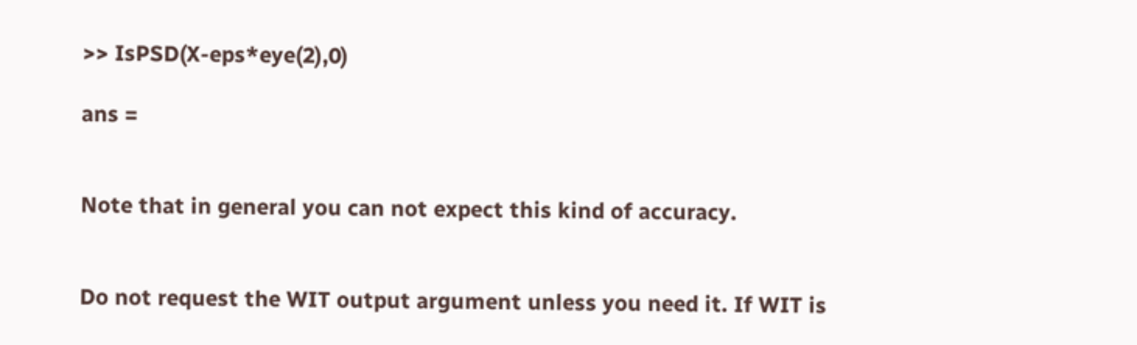>> IsPSD(X-eps*eye(2),0)

ans =


Note that in general you can not expect this kind of accuracy.


Do not request the WIT output argument unless you need it. If WIT is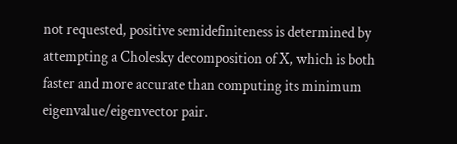not requested, positive semidefiniteness is determined by attempting a Cholesky decomposition of X, which is both faster and more accurate than computing its minimum eigenvalue/eigenvector pair.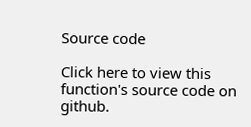Source code

Click here to view this function's source code on github.